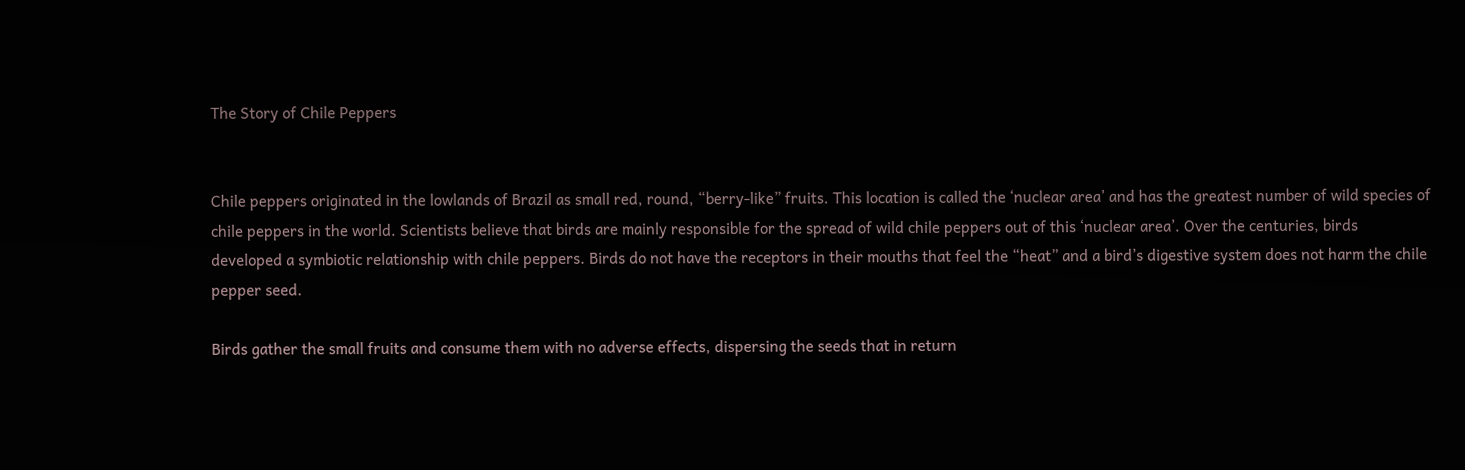The Story of Chile Peppers


Chile peppers originated in the lowlands of Brazil as small red, round, “berry-like” fruits. This location is called the ‘nuclear area’ and has the greatest number of wild species of chile peppers in the world. Scientists believe that birds are mainly responsible for the spread of wild chile peppers out of this ‘nuclear area’. Over the centuries, birds developed a symbiotic relationship with chile peppers. Birds do not have the receptors in their mouths that feel the “heat” and a bird’s digestive system does not harm the chile pepper seed.

Birds gather the small fruits and consume them with no adverse effects, dispersing the seeds that in return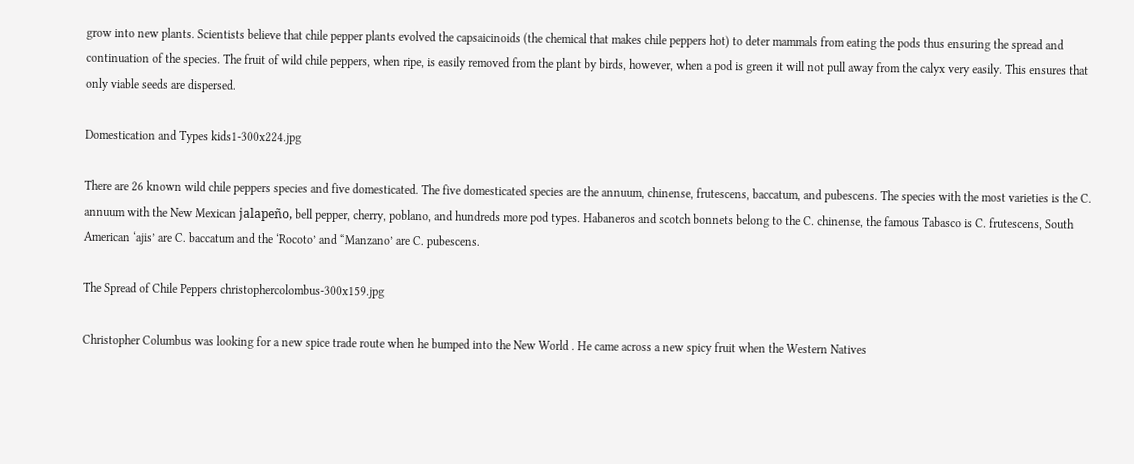grow into new plants. Scientists believe that chile pepper plants evolved the capsaicinoids (the chemical that makes chile peppers hot) to deter mammals from eating the pods thus ensuring the spread and continuation of the species. The fruit of wild chile peppers, when ripe, is easily removed from the plant by birds, however, when a pod is green it will not pull away from the calyx very easily. This ensures that only viable seeds are dispersed.

Domestication and Types kids1-300x224.jpg

There are 26 known wild chile peppers species and five domesticated. The five domesticated species are the annuum, chinense, frutescens, baccatum, and pubescens. The species with the most varieties is the C. annuum with the New Mexican jalapeño, bell pepper, cherry, poblano, and hundreds more pod types. Habaneros and scotch bonnets belong to the C. chinense, the famous Tabasco is C. frutescens, South American ‘ajis’ are C. baccatum and the ‘Rocoto’ and “Manzano’ are C. pubescens.

The Spread of Chile Peppers christophercolombus-300x159.jpg

Christopher Columbus was looking for a new spice trade route when he bumped into the New World . He came across a new spicy fruit when the Western Natives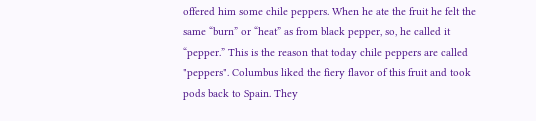offered him some chile peppers. When he ate the fruit he felt the same “burn” or “heat” as from black pepper, so, he called it “pepper.” This is the reason that today chile peppers are called "peppers". Columbus liked the fiery flavor of this fruit and took pods back to Spain. They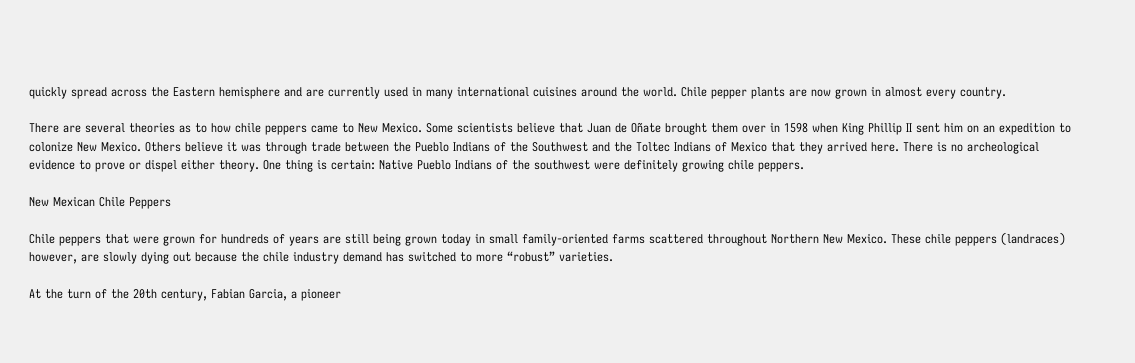quickly spread across the Eastern hemisphere and are currently used in many international cuisines around the world. Chile pepper plants are now grown in almost every country.

There are several theories as to how chile peppers came to New Mexico. Some scientists believe that Juan de Oñate brought them over in 1598 when King Phillip II sent him on an expedition to colonize New Mexico. Others believe it was through trade between the Pueblo Indians of the Southwest and the Toltec Indians of Mexico that they arrived here. There is no archeological evidence to prove or dispel either theory. One thing is certain: Native Pueblo Indians of the southwest were definitely growing chile peppers.

New Mexican Chile Peppers

Chile peppers that were grown for hundreds of years are still being grown today in small family-oriented farms scattered throughout Northern New Mexico. These chile peppers (landraces) however, are slowly dying out because the chile industry demand has switched to more “robust” varieties.

At the turn of the 20th century, Fabian Garcia, a pioneer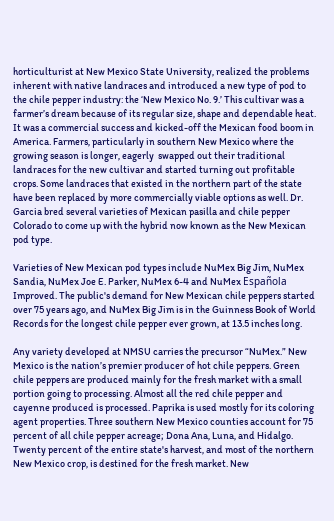horticulturist at New Mexico State University, realized the problems inherent with native landraces and introduced a new type of pod to the chile pepper industry: the ‘New Mexico No. 9.’ This cultivar was a farmer’s dream because of its regular size, shape and dependable heat. It was a commercial success and kicked-off the Mexican food boom in America. Farmers, particularly in southern New Mexico where the growing season is longer, eagerly  swapped out their traditional landraces for the new cultivar and started turning out profitable crops. Some landraces that existed in the northern part of the state have been replaced by more commercially viable options as well. Dr. Garcia bred several varieties of Mexican pasilla and chile pepper Colorado to come up with the hybrid now known as the New Mexican pod type.

Varieties of New Mexican pod types include NuMex Big Jim, NuMex Sandia, NuMex Joe E. Parker, NuMex 6-4 and NuMex Española Improved. The public's demand for New Mexican chile peppers started over 75 years ago, and NuMex Big Jim is in the Guinness Book of World Records for the longest chile pepper ever grown, at 13.5 inches long.

Any variety developed at NMSU carries the precursor “NuMex.” New Mexico is the nation’s premier producer of hot chile peppers. Green chile peppers are produced mainly for the fresh market with a small portion going to processing. Almost all the red chile pepper and cayenne produced is processed. Paprika is used mostly for its coloring agent properties. Three southern New Mexico counties account for 75 percent of all chile pepper acreage; Dona Ana, Luna, and Hidalgo. Twenty percent of the entire state's harvest, and most of the northern New Mexico crop, is destined for the fresh market. New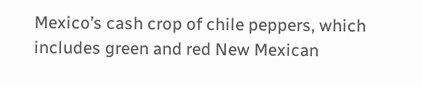Mexico’s cash crop of chile peppers, which includes green and red New Mexican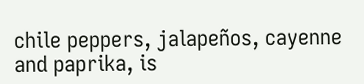chile peppers, jalapeños, cayenne and paprika, is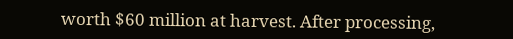worth $60 million at harvest. After processing,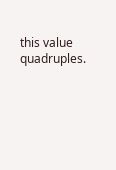this value quadruples.